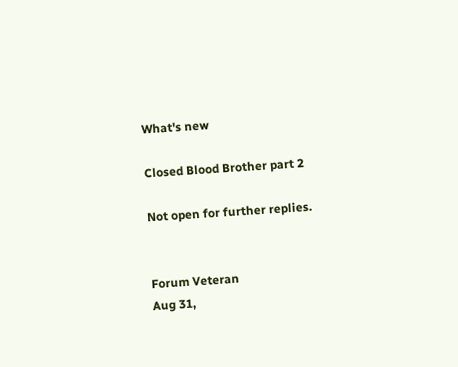What's new

Closed Blood Brother part 2

Not open for further replies.


Forum Veteran
Aug 31,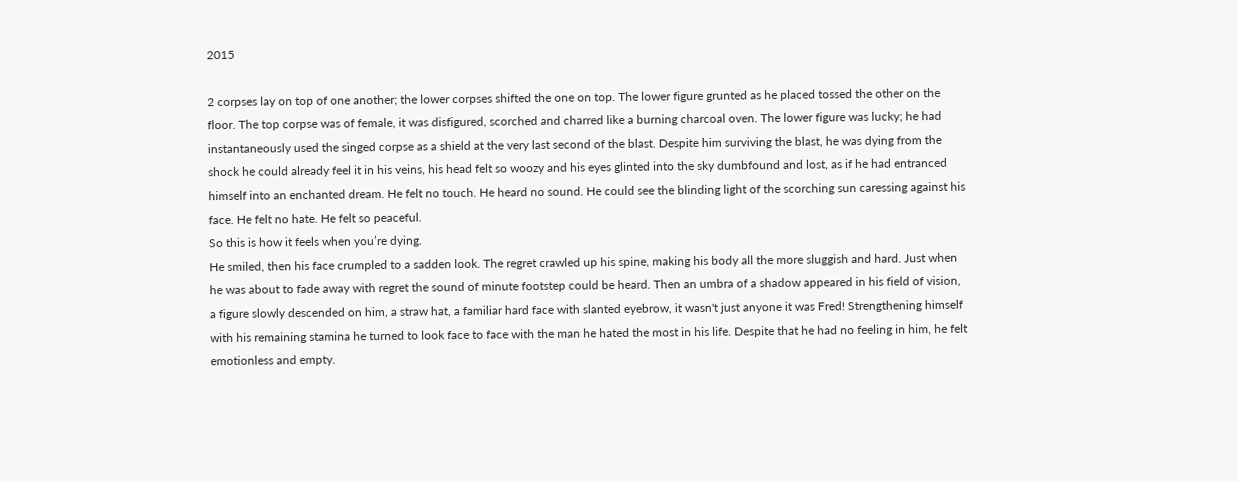2015

2 corpses lay on top of one another; the lower corpses shifted the one on top. The lower figure grunted as he placed tossed the other on the floor. The top corpse was of female, it was disfigured, scorched and charred like a burning charcoal oven. The lower figure was lucky; he had instantaneously used the singed corpse as a shield at the very last second of the blast. Despite him surviving the blast, he was dying from the shock he could already feel it in his veins, his head felt so woozy and his eyes glinted into the sky dumbfound and lost, as if he had entranced himself into an enchanted dream. He felt no touch. He heard no sound. He could see the blinding light of the scorching sun caressing against his face. He felt no hate. He felt so peaceful.
So this is how it feels when you’re dying.
He smiled, then his face crumpled to a sadden look. The regret crawled up his spine, making his body all the more sluggish and hard. Just when he was about to fade away with regret the sound of minute footstep could be heard. Then an umbra of a shadow appeared in his field of vision, a figure slowly descended on him, a straw hat, a familiar hard face with slanted eyebrow, it wasn't just anyone it was Fred! Strengthening himself with his remaining stamina he turned to look face to face with the man he hated the most in his life. Despite that he had no feeling in him, he felt emotionless and empty.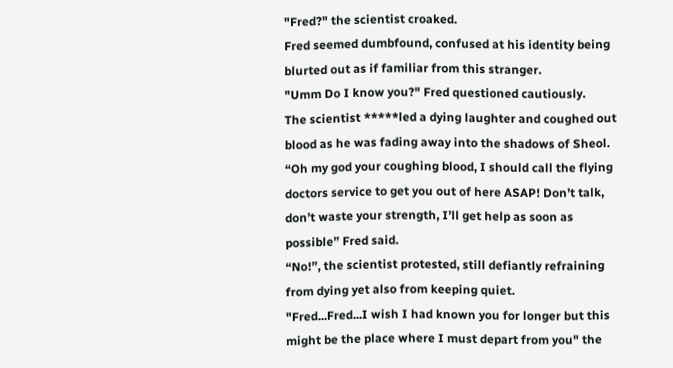"Fred?" the scientist croaked.
Fred seemed dumbfound, confused at his identity being blurted out as if familiar from this stranger.
"Umm Do I know you?" Fred questioned cautiously.
The scientist *****led a dying laughter and coughed out blood as he was fading away into the shadows of Sheol.
“Oh my god your coughing blood, I should call the flying doctors service to get you out of here ASAP! Don’t talk, don’t waste your strength, I’ll get help as soon as possible” Fred said.
“No!”, the scientist protested, still defiantly refraining from dying yet also from keeping quiet.
"Fred...Fred...I wish I had known you for longer but this might be the place where I must depart from you" the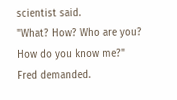scientist said.
"What? How? Who are you? How do you know me?" Fred demanded.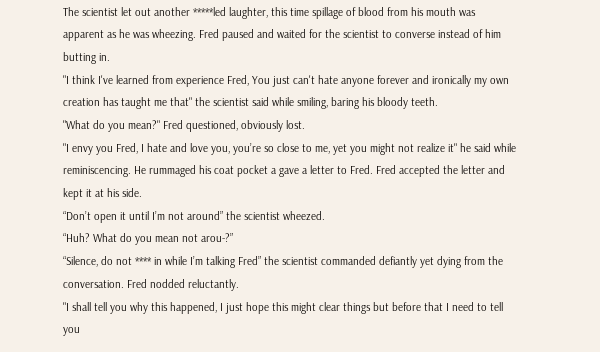The scientist let out another *****led laughter, this time spillage of blood from his mouth was apparent as he was wheezing. Fred paused and waited for the scientist to converse instead of him butting in.
"I think I've learned from experience Fred, You just can't hate anyone forever and ironically my own creation has taught me that" the scientist said while smiling, baring his bloody teeth.
"What do you mean?" Fred questioned, obviously lost.
"I envy you Fred, I hate and love you, you’re so close to me, yet you might not realize it" he said while reminiscencing. He rummaged his coat pocket a gave a letter to Fred. Fred accepted the letter and kept it at his side.
“Don’t open it until I’m not around” the scientist wheezed.
“Huh? What do you mean not arou-?”
“Silence, do not **** in while I’m talking Fred” the scientist commanded defiantly yet dying from the conversation. Fred nodded reluctantly.
"I shall tell you why this happened, I just hope this might clear things but before that I need to tell you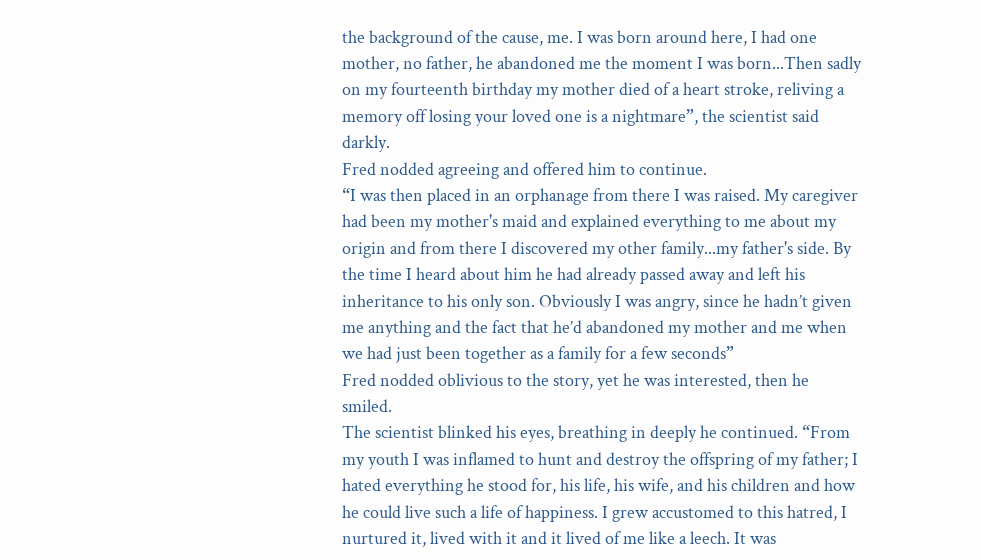the background of the cause, me. I was born around here, I had one mother, no father, he abandoned me the moment I was born...Then sadly on my fourteenth birthday my mother died of a heart stroke, reliving a memory off losing your loved one is a nightmare”, the scientist said darkly.
Fred nodded agreeing and offered him to continue.
“I was then placed in an orphanage from there I was raised. My caregiver had been my mother's maid and explained everything to me about my origin and from there I discovered my other family...my father's side. By the time I heard about him he had already passed away and left his inheritance to his only son. Obviously I was angry, since he hadn’t given me anything and the fact that he’d abandoned my mother and me when we had just been together as a family for a few seconds”
Fred nodded oblivious to the story, yet he was interested, then he smiled.
The scientist blinked his eyes, breathing in deeply he continued. “From my youth I was inflamed to hunt and destroy the offspring of my father; I hated everything he stood for, his life, his wife, and his children and how he could live such a life of happiness. I grew accustomed to this hatred, I nurtured it, lived with it and it lived of me like a leech. It was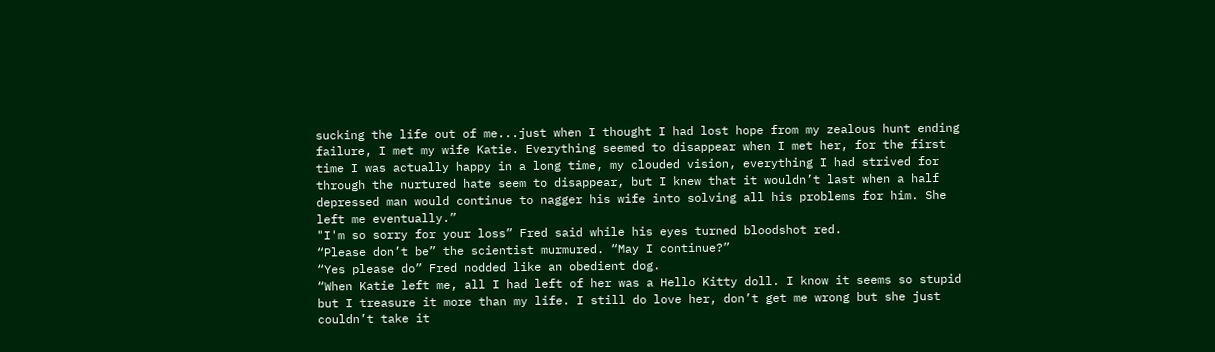sucking the life out of me...just when I thought I had lost hope from my zealous hunt ending failure, I met my wife Katie. Everything seemed to disappear when I met her, for the first time I was actually happy in a long time, my clouded vision, everything I had strived for through the nurtured hate seem to disappear, but I knew that it wouldn’t last when a half depressed man would continue to nagger his wife into solving all his problems for him. She left me eventually.”
"I'm so sorry for your loss” Fred said while his eyes turned bloodshot red.
“Please don’t be” the scientist murmured. “May I continue?”
“Yes please do” Fred nodded like an obedient dog.
“When Katie left me, all I had left of her was a Hello Kitty doll. I know it seems so stupid but I treasure it more than my life. I still do love her, don’t get me wrong but she just couldn’t take it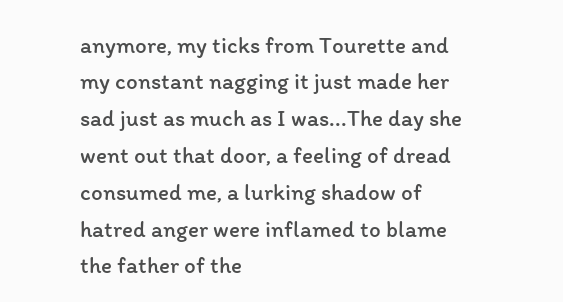anymore, my ticks from Tourette and my constant nagging it just made her sad just as much as I was...The day she went out that door, a feeling of dread consumed me, a lurking shadow of hatred anger were inflamed to blame the father of the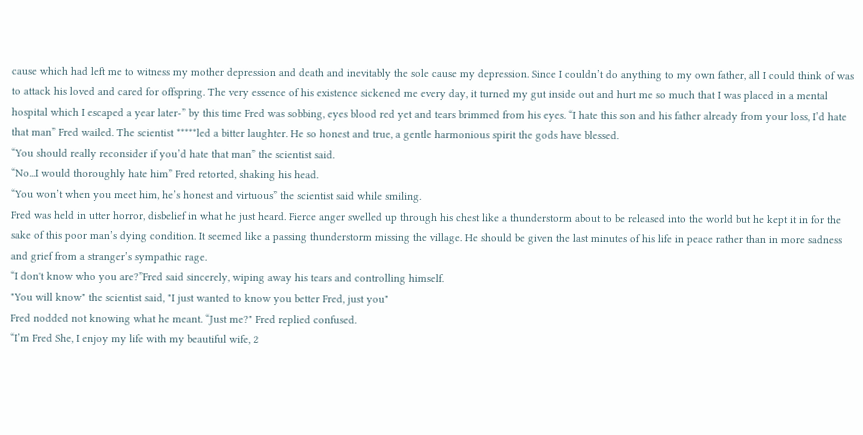cause which had left me to witness my mother depression and death and inevitably the sole cause my depression. Since I couldn’t do anything to my own father, all I could think of was to attack his loved and cared for offspring. The very essence of his existence sickened me every day, it turned my gut inside out and hurt me so much that I was placed in a mental hospital which I escaped a year later-” by this time Fred was sobbing, eyes blood red yet and tears brimmed from his eyes. “I hate this son and his father already from your loss, I’d hate that man” Fred wailed. The scientist *****led a bitter laughter. He so honest and true, a gentle harmonious spirit the gods have blessed.
“You should really reconsider if you’d hate that man” the scientist said.
“No...I would thoroughly hate him” Fred retorted, shaking his head.
“You won’t when you meet him, he’s honest and virtuous” the scientist said while smiling.
Fred was held in utter horror, disbelief in what he just heard. Fierce anger swelled up through his chest like a thunderstorm about to be released into the world but he kept it in for the sake of this poor man’s dying condition. It seemed like a passing thunderstorm missing the village. He should be given the last minutes of his life in peace rather than in more sadness and grief from a stranger’s sympathic rage.
“I don't know who you are?”Fred said sincerely, wiping away his tears and controlling himself.
"You will know" the scientist said, "I just wanted to know you better Fred, just you"
Fred nodded not knowing what he meant. “Just me?" Fred replied confused.
“I’m Fred She, I enjoy my life with my beautiful wife, 2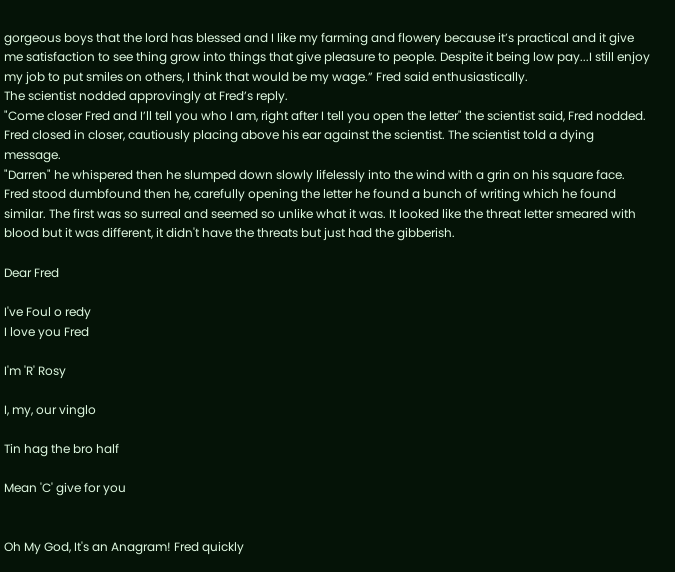gorgeous boys that the lord has blessed and I like my farming and flowery because it’s practical and it give me satisfaction to see thing grow into things that give pleasure to people. Despite it being low pay...I still enjoy my job to put smiles on others, I think that would be my wage.” Fred said enthusiastically.
The scientist nodded approvingly at Fred’s reply.
"Come closer Fred and I’ll tell you who I am, right after I tell you open the letter" the scientist said, Fred nodded.
Fred closed in closer, cautiously placing above his ear against the scientist. The scientist told a dying message.
"Darren" he whispered then he slumped down slowly lifelessly into the wind with a grin on his square face.
Fred stood dumbfound then he, carefully opening the letter he found a bunch of writing which he found similar. The first was so surreal and seemed so unlike what it was. It looked like the threat letter smeared with blood but it was different, it didn't have the threats but just had the gibberish.

Dear Fred

I've Foul o redy
I love you Fred

I'm 'R' Rosy

I, my, our vinglo

Tin hag the bro half

Mean 'C' give for you


Oh My God, It's an Anagram! Fred quickly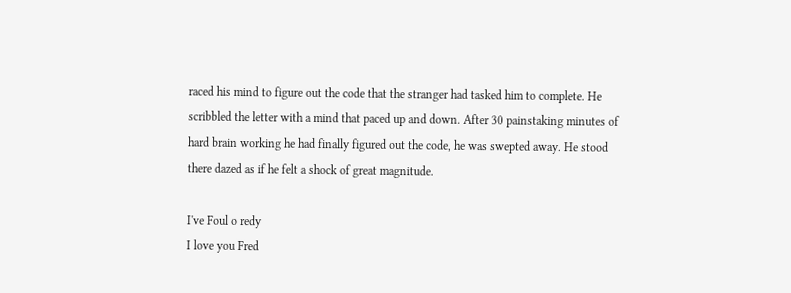raced his mind to figure out the code that the stranger had tasked him to complete. He scribbled the letter with a mind that paced up and down. After 30 painstaking minutes of hard brain working he had finally figured out the code, he was swepted away. He stood there dazed as if he felt a shock of great magnitude.

I've Foul o redy
I love you Fred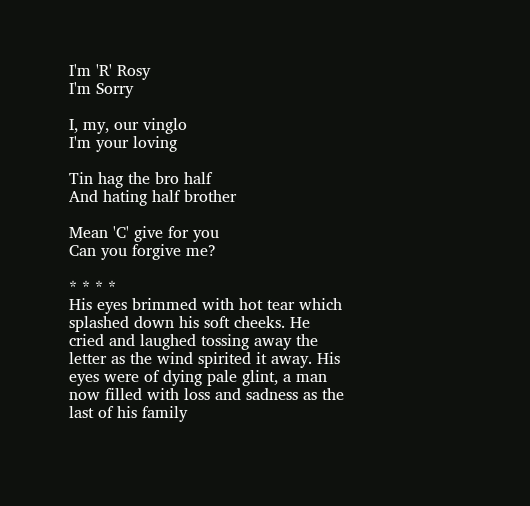I'm 'R' Rosy
I'm Sorry

I, my, our vinglo
I'm your loving

Tin hag the bro half
And hating half brother

Mean 'C' give for you
Can you forgive me?

* * * *
His eyes brimmed with hot tear which splashed down his soft cheeks. He cried and laughed tossing away the letter as the wind spirited it away. His eyes were of dying pale glint, a man now filled with loss and sadness as the last of his family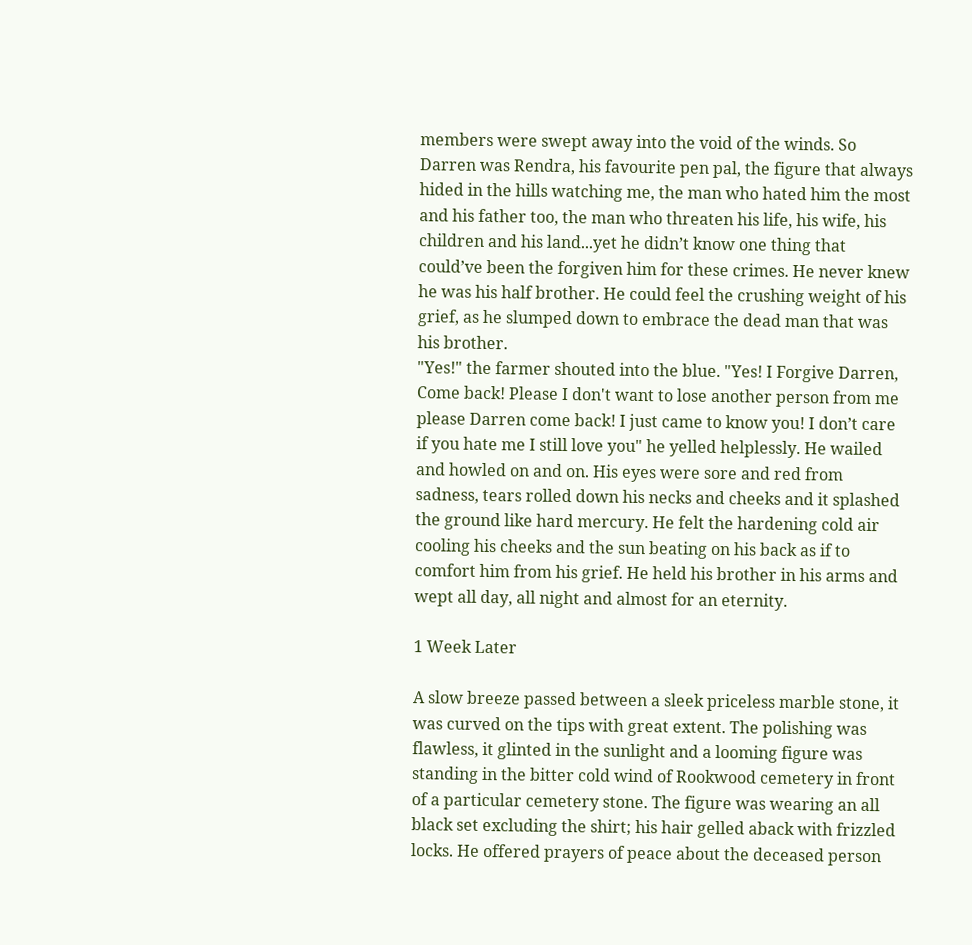members were swept away into the void of the winds. So Darren was Rendra, his favourite pen pal, the figure that always hided in the hills watching me, the man who hated him the most and his father too, the man who threaten his life, his wife, his children and his land...yet he didn’t know one thing that could’ve been the forgiven him for these crimes. He never knew he was his half brother. He could feel the crushing weight of his grief, as he slumped down to embrace the dead man that was his brother.
"Yes!" the farmer shouted into the blue. "Yes! I Forgive Darren, Come back! Please I don't want to lose another person from me please Darren come back! I just came to know you! I don’t care if you hate me I still love you" he yelled helplessly. He wailed and howled on and on. His eyes were sore and red from sadness, tears rolled down his necks and cheeks and it splashed the ground like hard mercury. He felt the hardening cold air cooling his cheeks and the sun beating on his back as if to comfort him from his grief. He held his brother in his arms and wept all day, all night and almost for an eternity.

1 Week Later

A slow breeze passed between a sleek priceless marble stone, it was curved on the tips with great extent. The polishing was flawless, it glinted in the sunlight and a looming figure was standing in the bitter cold wind of Rookwood cemetery in front of a particular cemetery stone. The figure was wearing an all black set excluding the shirt; his hair gelled aback with frizzled locks. He offered prayers of peace about the deceased person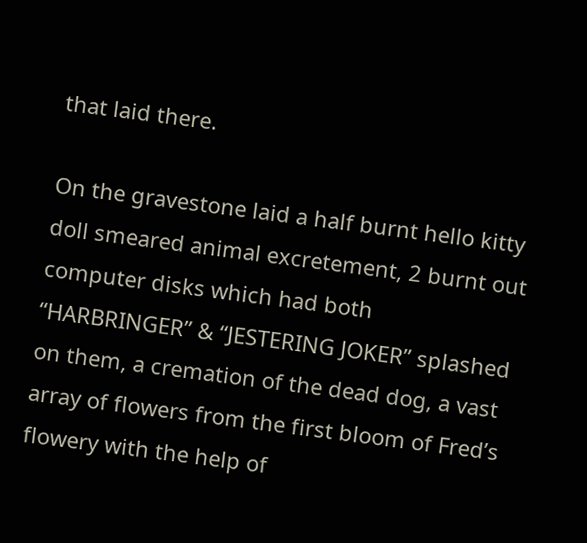that laid there.

On the gravestone laid a half burnt hello kitty doll smeared animal excretement, 2 burnt out computer disks which had both “HARBRINGER” & “JESTERING JOKER” splashed on them, a cremation of the dead dog, a vast array of flowers from the first bloom of Fred’s flowery with the help of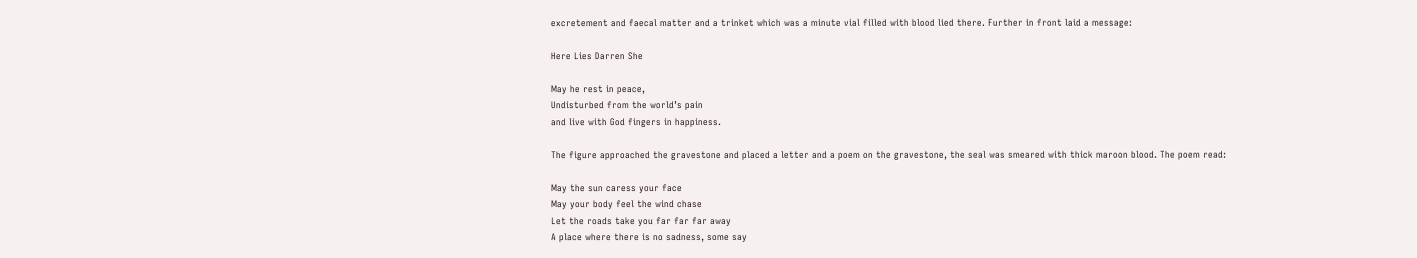excretement and faecal matter and a trinket which was a minute vial filled with blood lied there. Further in front laid a message:

Here Lies Darren She

May he rest in peace,
Undisturbed from the world’s pain
and live with God fingers in happiness.

The figure approached the gravestone and placed a letter and a poem on the gravestone, the seal was smeared with thick maroon blood. The poem read:

May the sun caress your face
May your body feel the wind chase
Let the roads take you far far far away
A place where there is no sadness, some say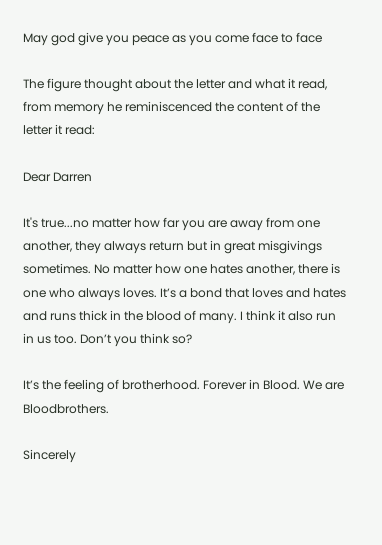May god give you peace as you come face to face

The figure thought about the letter and what it read, from memory he reminiscenced the content of the letter it read:

Dear Darren

It's true...no matter how far you are away from one another, they always return but in great misgivings sometimes. No matter how one hates another, there is one who always loves. It’s a bond that loves and hates and runs thick in the blood of many. I think it also run in us too. Don’t you think so?

It’s the feeling of brotherhood. Forever in Blood. We are Bloodbrothers.

Sincerely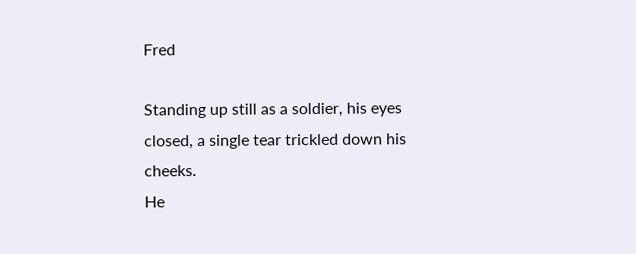Fred

Standing up still as a soldier, his eyes closed, a single tear trickled down his cheeks.
He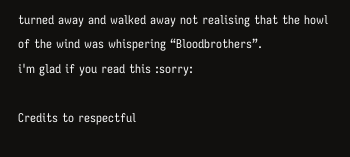turned away and walked away not realising that the howl of the wind was whispering “Bloodbrothers”.
i'm glad if you read this :sorry:

Credits to respectful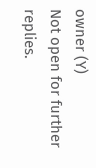owner (Y)
Not open for further replies.